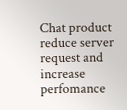Chat product reduce server request and increase perfomance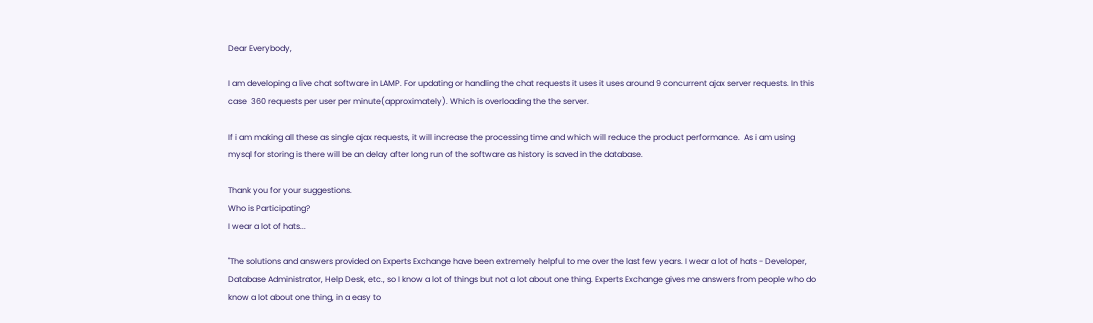Dear Everybody,

I am developing a live chat software in LAMP. For updating or handling the chat requests it uses it uses around 9 concurrent ajax server requests. In this case  360 requests per user per minute(approximately). Which is overloading the the server.

If i am making all these as single ajax requests, it will increase the processing time and which will reduce the product performance.  As i am using mysql for storing is there will be an delay after long run of the software as history is saved in the database.

Thank you for your suggestions.
Who is Participating?
I wear a lot of hats...

"The solutions and answers provided on Experts Exchange have been extremely helpful to me over the last few years. I wear a lot of hats - Developer, Database Administrator, Help Desk, etc., so I know a lot of things but not a lot about one thing. Experts Exchange gives me answers from people who do know a lot about one thing, in a easy to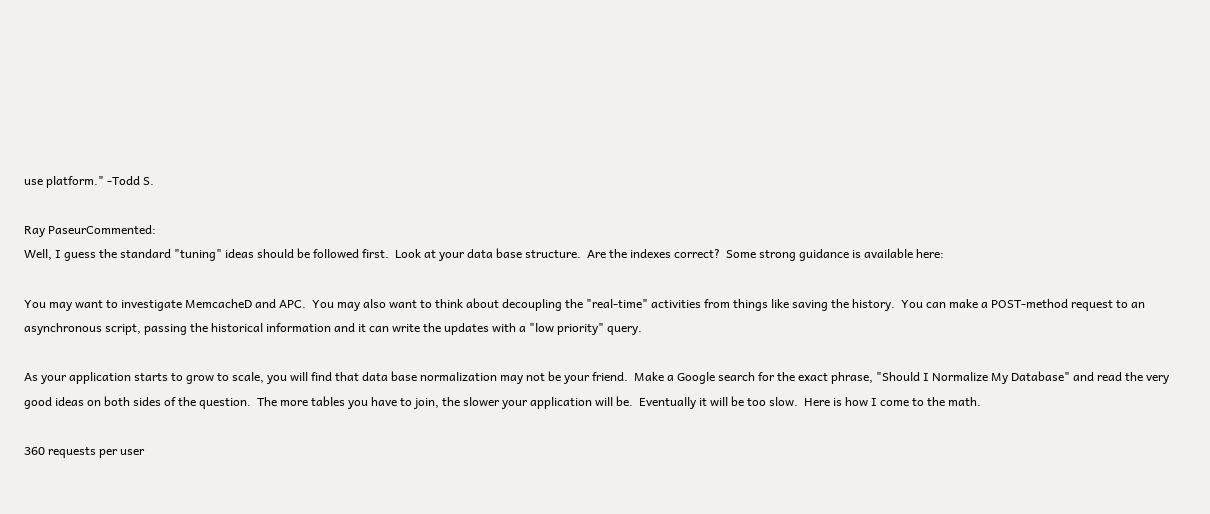use platform." -Todd S.

Ray PaseurCommented:
Well, I guess the standard "tuning" ideas should be followed first.  Look at your data base structure.  Are the indexes correct?  Some strong guidance is available here:

You may want to investigate MemcacheD and APC.  You may also want to think about decoupling the "real-time" activities from things like saving the history.  You can make a POST-method request to an asynchronous script, passing the historical information and it can write the updates with a "low priority" query.

As your application starts to grow to scale, you will find that data base normalization may not be your friend.  Make a Google search for the exact phrase, "Should I Normalize My Database" and read the very good ideas on both sides of the question.  The more tables you have to join, the slower your application will be.  Eventually it will be too slow.  Here is how I come to the math.

360 requests per user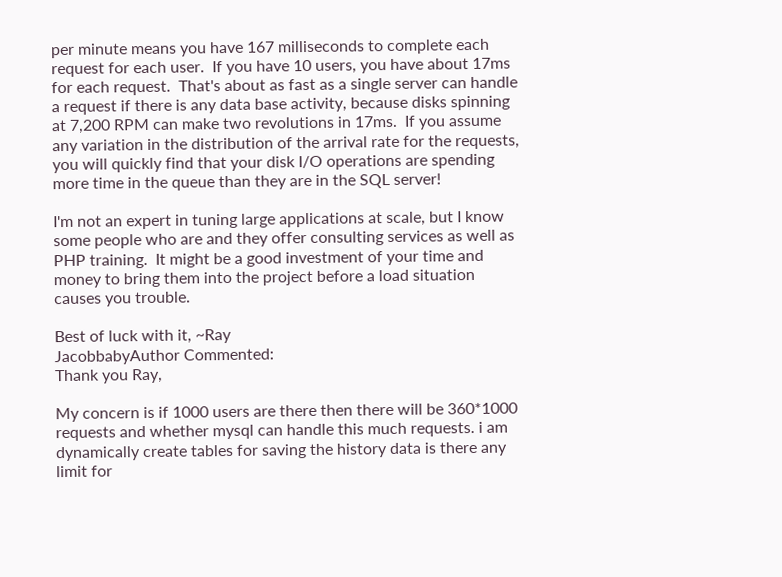per minute means you have 167 milliseconds to complete each request for each user.  If you have 10 users, you have about 17ms for each request.  That's about as fast as a single server can handle a request if there is any data base activity, because disks spinning at 7,200 RPM can make two revolutions in 17ms.  If you assume any variation in the distribution of the arrival rate for the requests, you will quickly find that your disk I/O operations are spending more time in the queue than they are in the SQL server!

I'm not an expert in tuning large applications at scale, but I know some people who are and they offer consulting services as well as PHP training.  It might be a good investment of your time and money to bring them into the project before a load situation causes you trouble.

Best of luck with it, ~Ray
JacobbabyAuthor Commented:
Thank you Ray,

My concern is if 1000 users are there then there will be 360*1000 requests and whether mysql can handle this much requests. i am dynamically create tables for saving the history data is there any limit for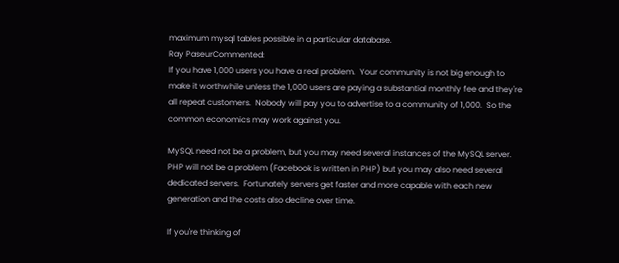maximum mysql tables possible in a particular database.
Ray PaseurCommented:
If you have 1,000 users you have a real problem.  Your community is not big enough to make it worthwhile unless the 1,000 users are paying a substantial monthly fee and they're all repeat customers.  Nobody will pay you to advertise to a community of 1,000.  So the common economics may work against you.

MySQL need not be a problem, but you may need several instances of the MySQL server.  PHP will not be a problem (Facebook is written in PHP) but you may also need several dedicated servers.  Fortunately servers get faster and more capable with each new generation and the costs also decline over time.

If you're thinking of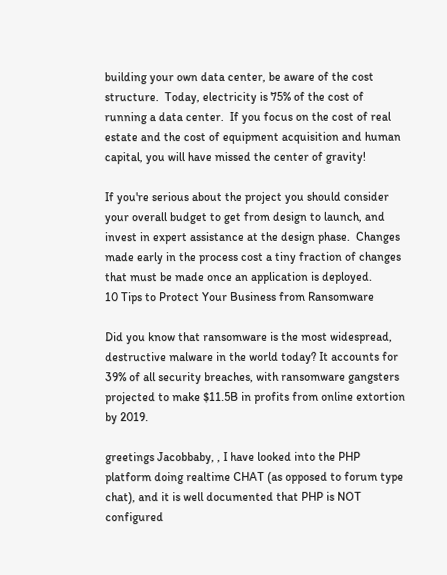building your own data center, be aware of the cost structure.  Today, electricity is 75% of the cost of running a data center.  If you focus on the cost of real estate and the cost of equipment acquisition and human capital, you will have missed the center of gravity!

If you're serious about the project you should consider your overall budget to get from design to launch, and invest in expert assistance at the design phase.  Changes made early in the process cost a tiny fraction of changes that must be made once an application is deployed.
10 Tips to Protect Your Business from Ransomware

Did you know that ransomware is the most widespread, destructive malware in the world today? It accounts for 39% of all security breaches, with ransomware gangsters projected to make $11.5B in profits from online extortion by 2019.

greetings Jacobbaby, , I have looked into the PHP platform doing realtime CHAT (as opposed to forum type chat), and it is well documented that PHP is NOT configured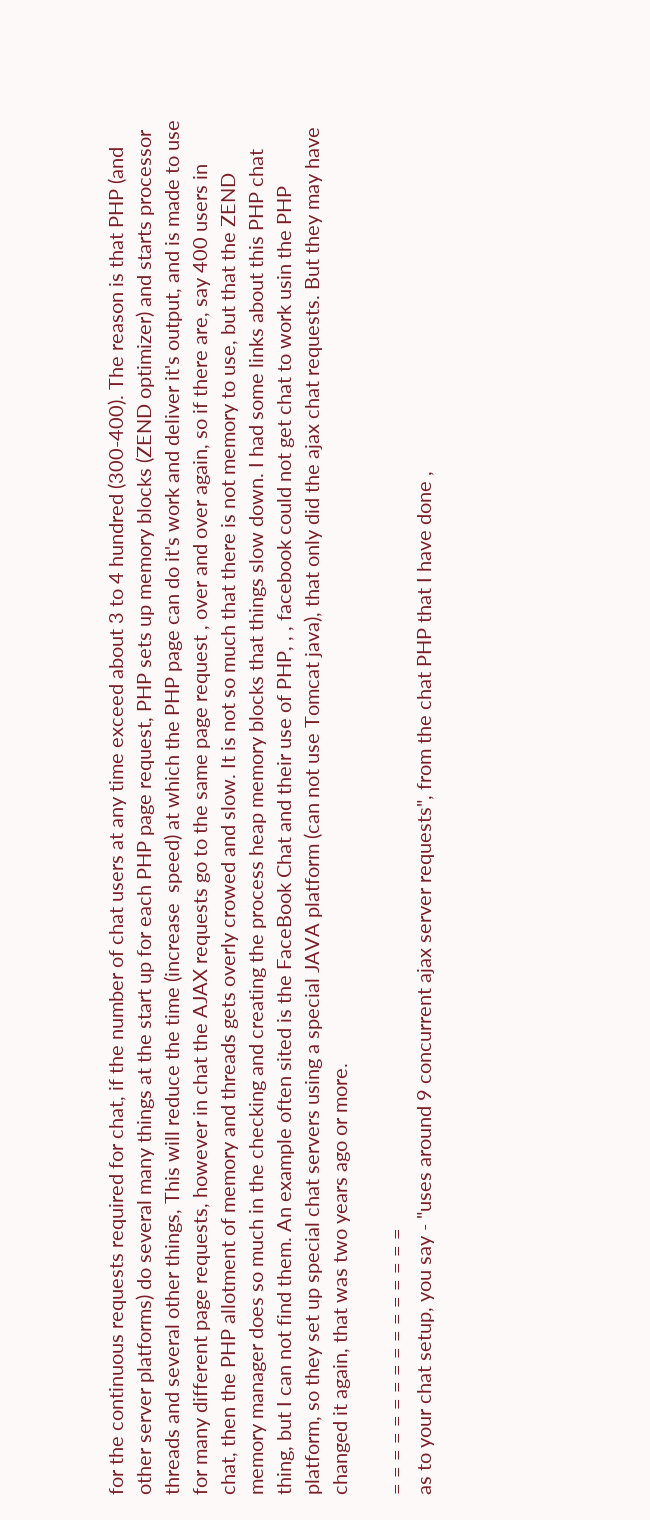for the continuous requests required for chat, if the number of chat users at any time exceed about 3 to 4 hundred (300-400). The reason is that PHP (and other server platforms) do several many things at the start up for each PHP page request, PHP sets up memory blocks (ZEND optimizer) and starts processor threads and several other things, This will reduce the time (increase  speed) at which the PHP page can do it's work and deliver it's output, and is made to use for many different page requests, however in chat the AJAX requests go to the same page request , over and over again, so if there are, say 400 users in chat, then the PHP allotment of memory and threads gets overly crowed and slow. It is not so much that there is not memory to use, but that the ZEND memory manager does so much in the checking and creating the process heap memory blocks that things slow down. I had some links about this PHP chat thing, but I can not find them. An example often sited is the FaceBook Chat and their use of PHP, , , facebook could not get chat to work usin the PHP platform, so they set up special chat servers using a special JAVA platform (can not use Tomcat java), that only did the ajax chat requests. But they may have changed it again, that was two years ago or more.

= = = = = = = = = = = = = = = =
as to your chat setup, you say - "uses around 9 concurrent ajax server requests", from the chat PHP that I have done ,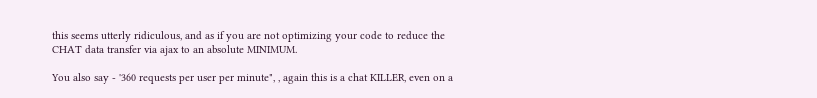this seems utterly ridiculous, and as if you are not optimizing your code to reduce the CHAT data transfer via ajax to an absolute MINIMUM.

You also say - '360 requests per user per minute", , again this is a chat KILLER, even on a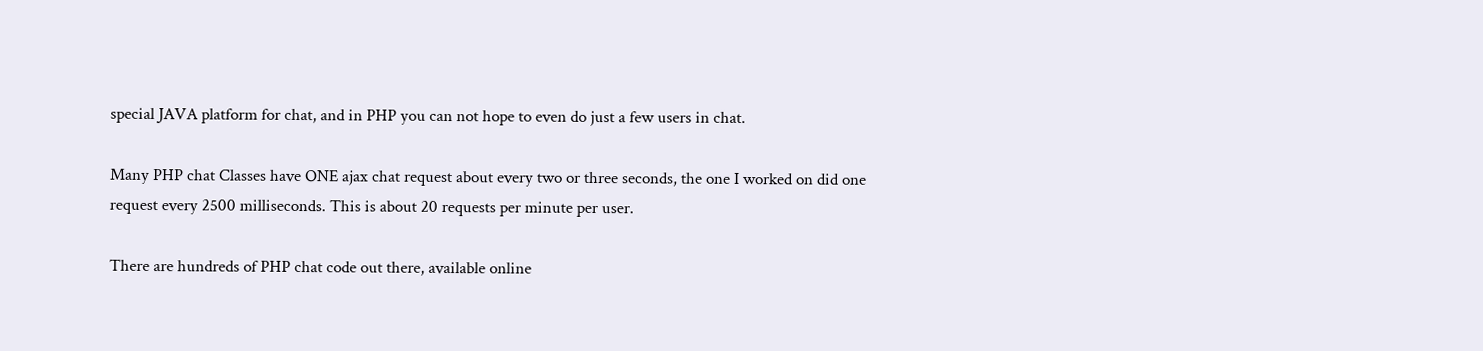special JAVA platform for chat, and in PHP you can not hope to even do just a few users in chat.

Many PHP chat Classes have ONE ajax chat request about every two or three seconds, the one I worked on did one request every 2500 milliseconds. This is about 20 requests per minute per user.

There are hundreds of PHP chat code out there, available online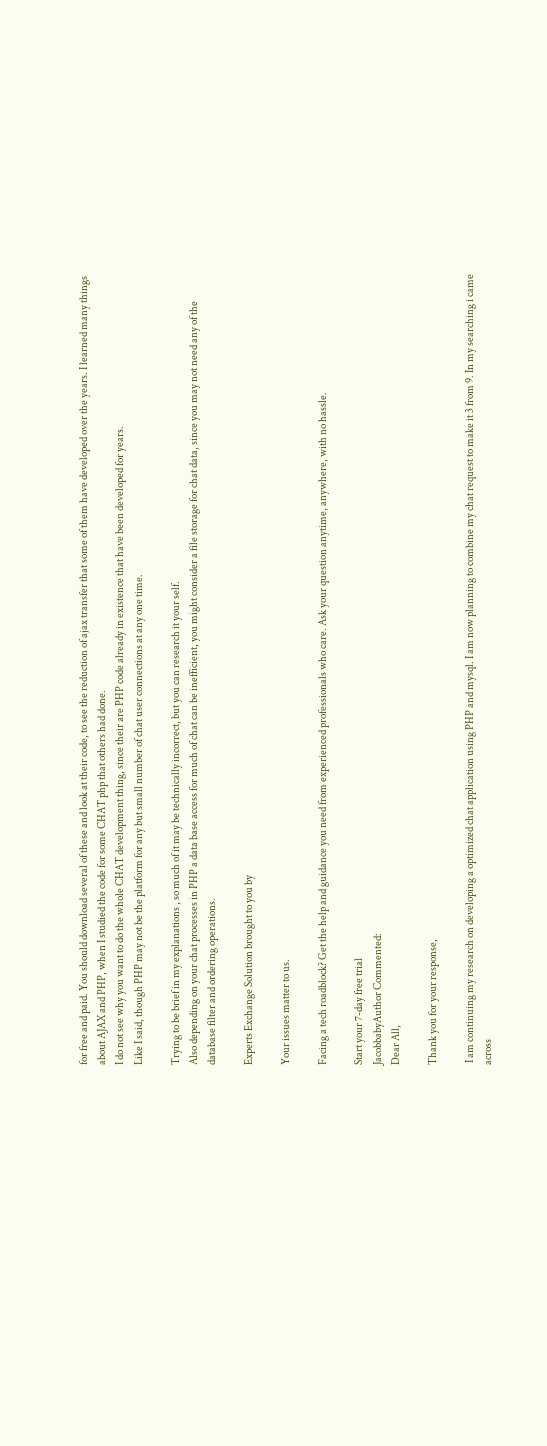for free and paid. You should download several of these and look at their code, to see the reduction of ajax transfer that some of them have developed over the years. I learned many things about AJAX and PHP, when I studied the code for some CHAT php that others had done.
I do not see why you want to do the whole CHAT development thing, since their are PHP code already in existence that have been developed for years.
Like I said, though PHP may not be the platform for any but small number of chat user connections at any one time.

Trying to be brief in my explanations , so much of it may be technically incorrect, but you can research it your self.
Also depending on your chat processes in PHP a data base access for much of chat can be inefficient, you might consider a file storage for chat data, since you may not need any of the database filter and ordering operations.

Experts Exchange Solution brought to you by

Your issues matter to us.

Facing a tech roadblock? Get the help and guidance you need from experienced professionals who care. Ask your question anytime, anywhere, with no hassle.

Start your 7-day free trial
JacobbabyAuthor Commented:
Dear All,

Thank you for your response,

 I am continuing my research on developing a optimized chat application using PHP and mysql. I am now planning to combine my chat request to make it 3 from 9. In my searching i came across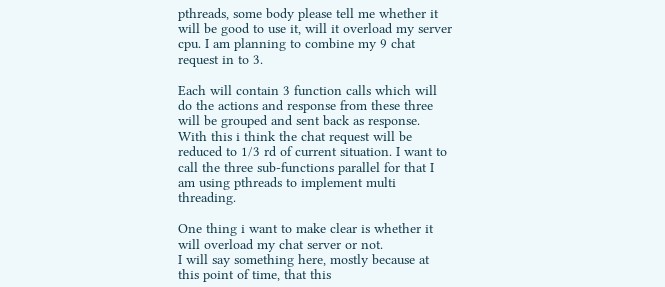pthreads, some body please tell me whether it will be good to use it, will it overload my server cpu. I am planning to combine my 9 chat request in to 3.

Each will contain 3 function calls which will do the actions and response from these three will be grouped and sent back as response. With this i think the chat request will be reduced to 1/3 rd of current situation. I want to call the three sub-functions parallel for that I am using pthreads to implement multi threading.

One thing i want to make clear is whether it will overload my chat server or not.
I will say something here, mostly because at this point of time, that this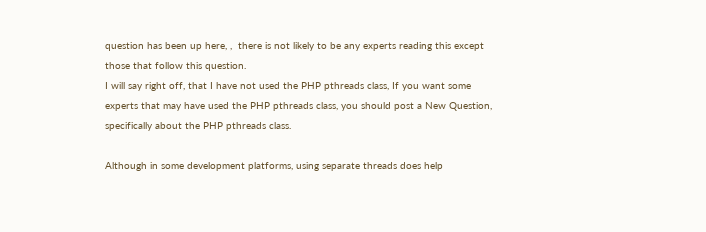question has been up here, ,  there is not likely to be any experts reading this except those that follow this question.
I will say right off, that I have not used the PHP pthreads class, If you want some experts that may have used the PHP pthreads class, you should post a New Question, specifically about the PHP pthreads class.

Although in some development platforms, using separate threads does help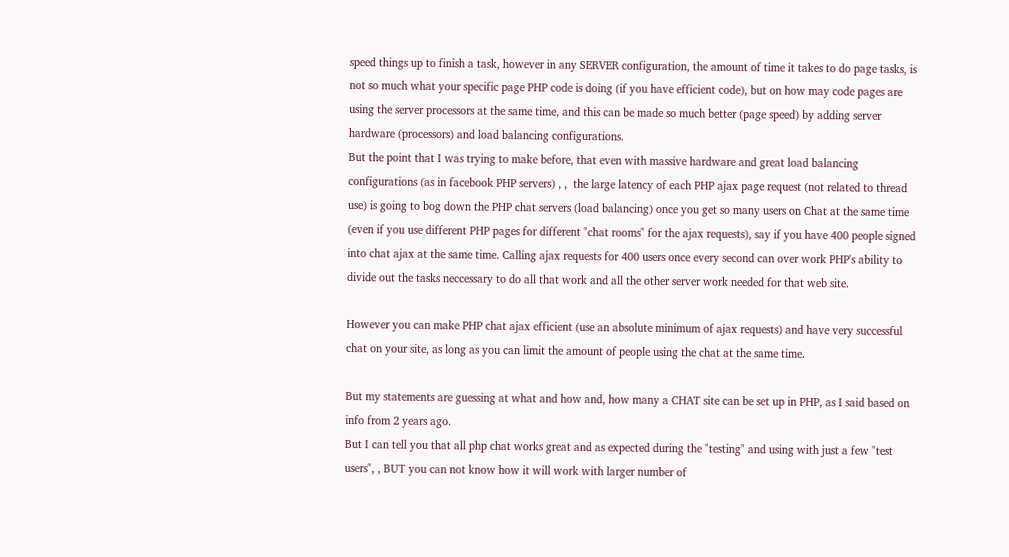speed things up to finish a task, however in any SERVER configuration, the amount of time it takes to do page tasks, is not so much what your specific page PHP code is doing (if you have efficient code), but on how may code pages are using the server processors at the same time, and this can be made so much better (page speed) by adding server hardware (processors) and load balancing configurations.
But the point that I was trying to make before, that even with massive hardware and great load balancing configurations (as in facebook PHP servers) , ,  the large latency of each PHP ajax page request (not related to thread use) is going to bog down the PHP chat servers (load balancing) once you get so many users on Chat at the same time (even if you use different PHP pages for different "chat rooms" for the ajax requests), say if you have 400 people signed into chat ajax at the same time. Calling ajax requests for 400 users once every second can over work PHP's ability to divide out the tasks neccessary to do all that work and all the other server work needed for that web site.

However you can make PHP chat ajax efficient (use an absolute minimum of ajax requests) and have very successful chat on your site, as long as you can limit the amount of people using the chat at the same time.

But my statements are guessing at what and how and, how many a CHAT site can be set up in PHP, as I said based on info from 2 years ago.
But I can tell you that all php chat works great and as expected during the "testing" and using with just a few "test users", , BUT you can not know how it will work with larger number of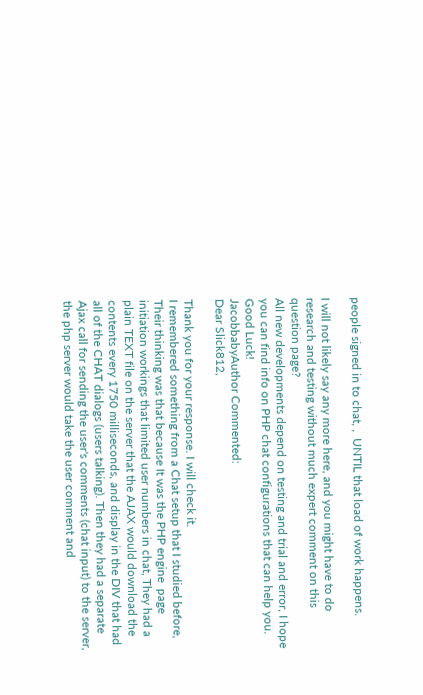people signed in to chat, ,  UNTIL that load of work happens.

I will not likely say any more here, and you might have to do research and testing without much expert comment on this question page?
All new developments depend on testing and trial and error, I hope you can find info on PHP chat configurations that can help you. Good Luck!
JacobbabyAuthor Commented:
Dear Slick812,

Thank you for your response. I will check it.
I remembered something from a Chat setup that I studied before, Their thinking was that because It was the PHP engine  page initiation workings that limited user numbers in chat, They had a plain TEXT file on the server that the AJAX would download the contents every 1750 milliseconds, and display in the DIV that had all of the CHAT dialogs (users talking). Then they had a separate Ajax call for sending the user's comments (chat input) to the server, the php server would take the user comment and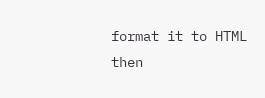format it to HTML then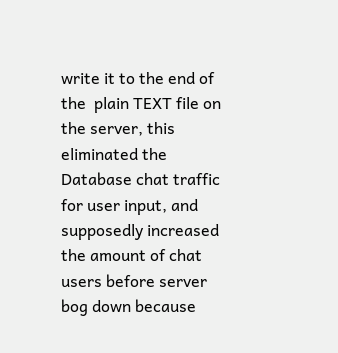write it to the end of the  plain TEXT file on the server, this eliminated the Database chat traffic for user input, and supposedly increased the amount of chat users before server bog down because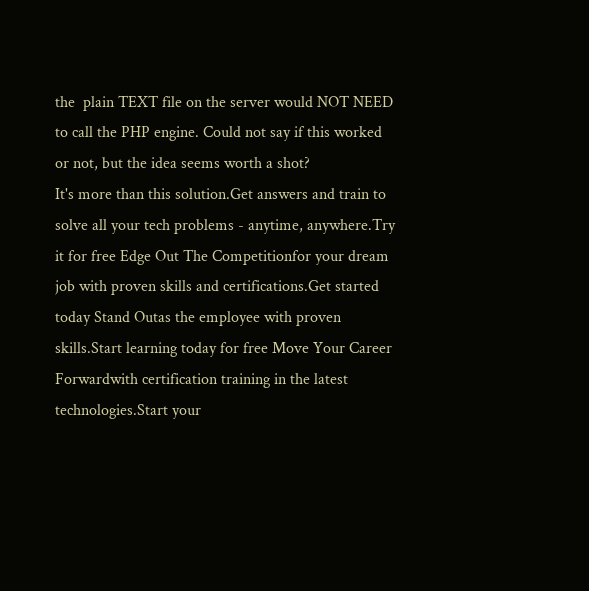the  plain TEXT file on the server would NOT NEED to call the PHP engine. Could not say if this worked or not, but the idea seems worth a shot?
It's more than this solution.Get answers and train to solve all your tech problems - anytime, anywhere.Try it for free Edge Out The Competitionfor your dream job with proven skills and certifications.Get started today Stand Outas the employee with proven skills.Start learning today for free Move Your Career Forwardwith certification training in the latest technologies.Start your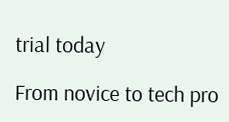trial today

From novice to tech pro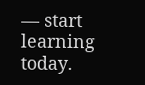— start learning today.